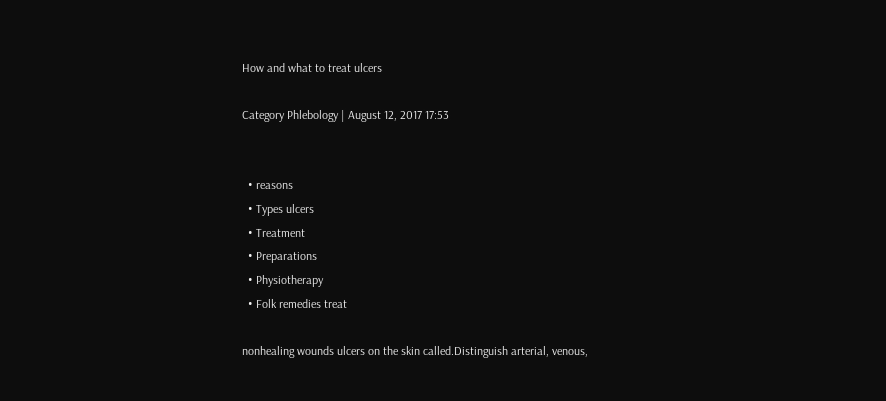How and what to treat ulcers

Category Phlebology | August 12, 2017 17:53


  • reasons
  • Types ulcers
  • Treatment
  • Preparations
  • Physiotherapy
  • Folk remedies treat

nonhealing wounds ulcers on the skin called.Distinguish arterial, venous,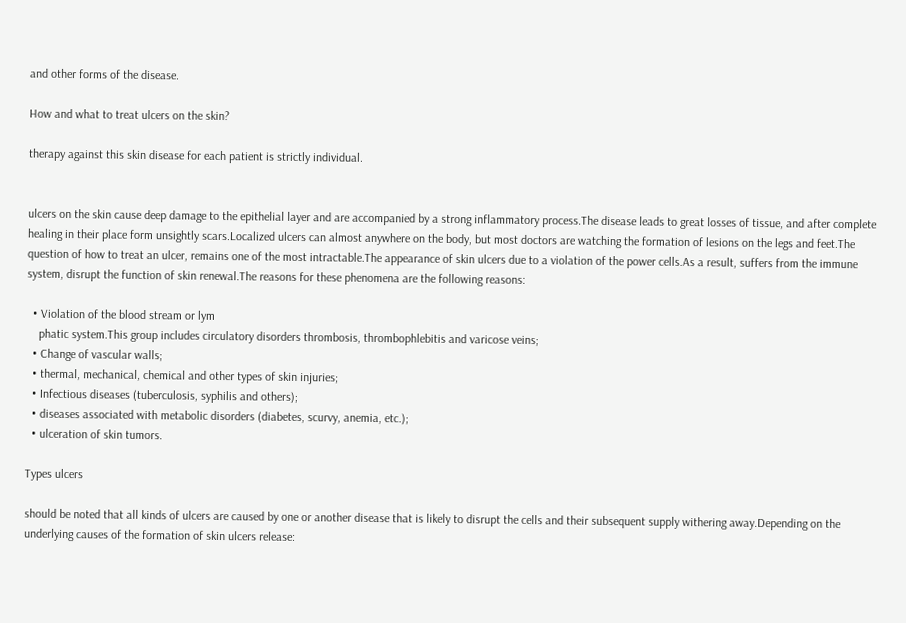and other forms of the disease.

How and what to treat ulcers on the skin?

therapy against this skin disease for each patient is strictly individual.


ulcers on the skin cause deep damage to the epithelial layer and are accompanied by a strong inflammatory process.The disease leads to great losses of tissue, and after complete healing in their place form unsightly scars.Localized ulcers can almost anywhere on the body, but most doctors are watching the formation of lesions on the legs and feet.The question of how to treat an ulcer, remains one of the most intractable.The appearance of skin ulcers due to a violation of the power cells.As a result, suffers from the immune system, disrupt the function of skin renewal.The reasons for these phenomena are the following reasons:

  • Violation of the blood stream or lym
    phatic system.This group includes circulatory disorders thrombosis, thrombophlebitis and varicose veins;
  • Change of vascular walls;
  • thermal, mechanical, chemical and other types of skin injuries;
  • Infectious diseases (tuberculosis, syphilis and others);
  • diseases associated with metabolic disorders (diabetes, scurvy, anemia, etc.);
  • ulceration of skin tumors.

Types ulcers

should be noted that all kinds of ulcers are caused by one or another disease that is likely to disrupt the cells and their subsequent supply withering away.Depending on the underlying causes of the formation of skin ulcers release: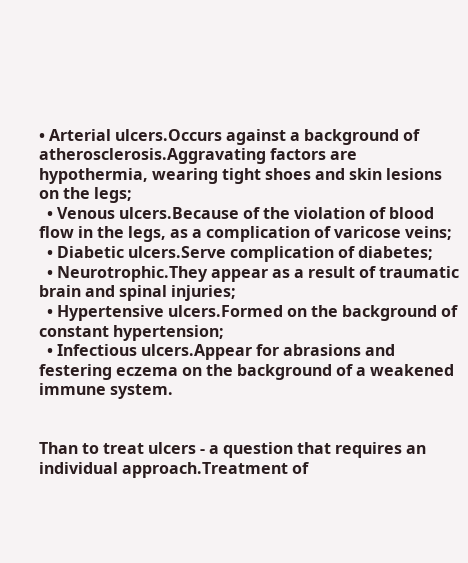• Arterial ulcers.Occurs against a background of atherosclerosis.Aggravating factors are hypothermia, wearing tight shoes and skin lesions on the legs;
  • Venous ulcers.Because of the violation of blood flow in the legs, as a complication of varicose veins;
  • Diabetic ulcers.Serve complication of diabetes;
  • Neurotrophic.They appear as a result of traumatic brain and spinal injuries;
  • Hypertensive ulcers.Formed on the background of constant hypertension;
  • Infectious ulcers.Appear for abrasions and festering eczema on the background of a weakened immune system.


Than to treat ulcers - a question that requires an individual approach.Treatment of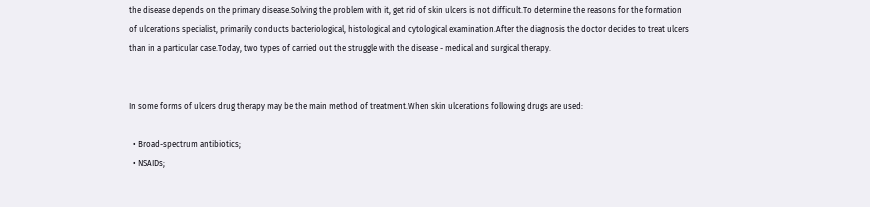the disease depends on the primary disease.Solving the problem with it, get rid of skin ulcers is not difficult.To determine the reasons for the formation of ulcerations specialist, primarily conducts bacteriological, histological and cytological examination.After the diagnosis the doctor decides to treat ulcers than in a particular case.Today, two types of carried out the struggle with the disease - medical and surgical therapy.


In some forms of ulcers drug therapy may be the main method of treatment.When skin ulcerations following drugs are used:

  • Broad-spectrum antibiotics;
  • NSAIDs;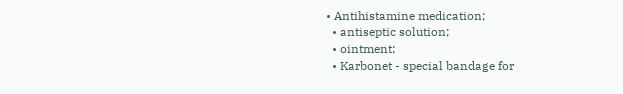• Antihistamine medication;
  • antiseptic solution;
  • ointment;
  • Karbonet - special bandage for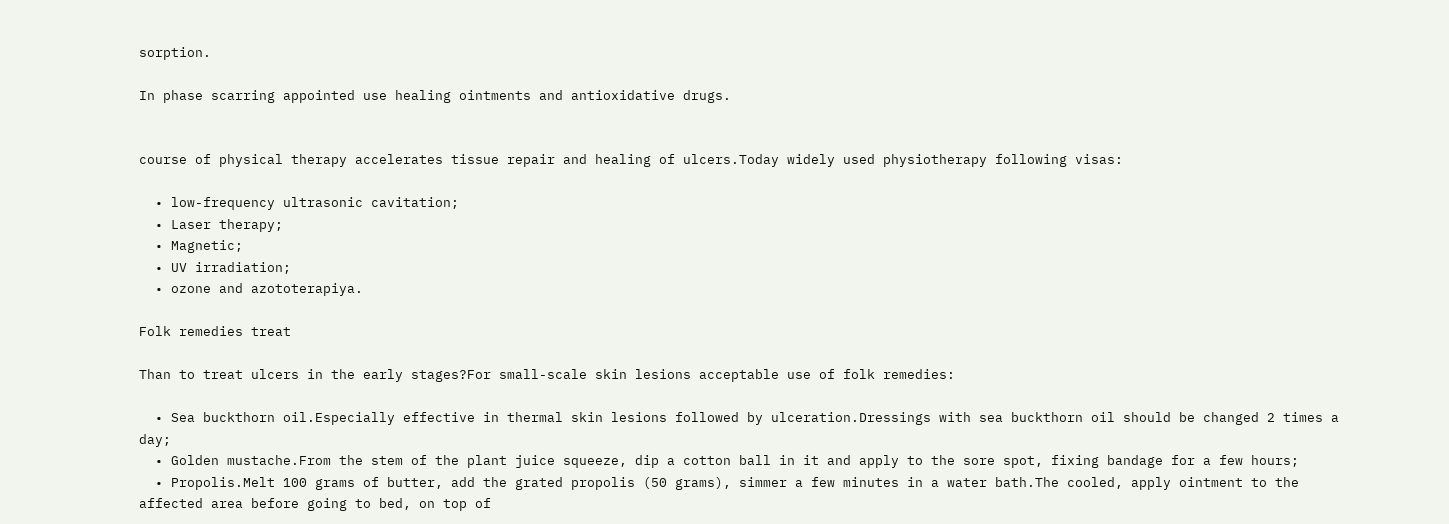sorption.

In phase scarring appointed use healing ointments and antioxidative drugs.


course of physical therapy accelerates tissue repair and healing of ulcers.Today widely used physiotherapy following visas:

  • low-frequency ultrasonic cavitation;
  • Laser therapy;
  • Magnetic;
  • UV irradiation;
  • ozone and azototerapiya.

Folk remedies treat

Than to treat ulcers in the early stages?For small-scale skin lesions acceptable use of folk remedies:

  • Sea buckthorn oil.Especially effective in thermal skin lesions followed by ulceration.Dressings with sea buckthorn oil should be changed 2 times a day;
  • Golden mustache.From the stem of the plant juice squeeze, dip a cotton ball in it and apply to the sore spot, fixing bandage for a few hours;
  • Propolis.Melt 100 grams of butter, add the grated propolis (50 grams), simmer a few minutes in a water bath.The cooled, apply ointment to the affected area before going to bed, on top of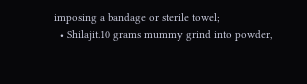imposing a bandage or sterile towel;
  • Shilajit.10 grams mummy grind into powder,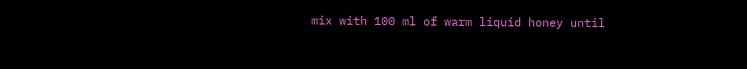mix with 100 ml of warm liquid honey until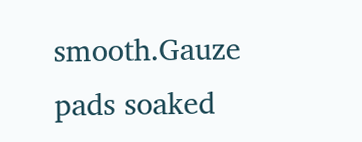smooth.Gauze pads soaked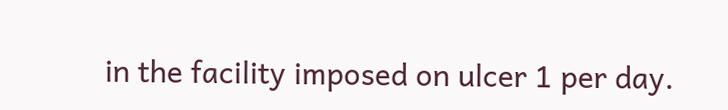in the facility imposed on ulcer 1 per day.